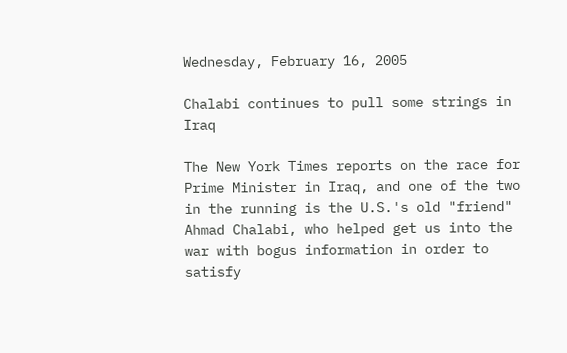Wednesday, February 16, 2005

Chalabi continues to pull some strings in Iraq

The New York Times reports on the race for Prime Minister in Iraq, and one of the two in the running is the U.S.'s old "friend" Ahmad Chalabi, who helped get us into the war with bogus information in order to satisfy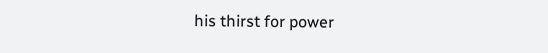his thirst for power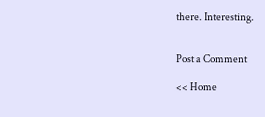there. Interesting.


Post a Comment

<< Home